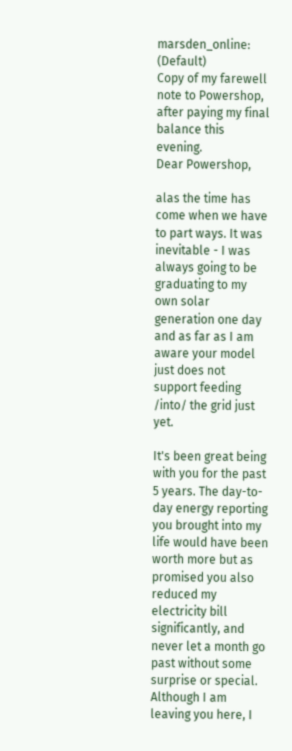marsden_online: (Default)
Copy of my farewell note to Powershop, after paying my final balance this evening.
Dear Powershop,

alas the time has come when we have to part ways. It was inevitable - I was always going to be graduating to my own solar generation one day and as far as I am aware your model just does not support feeding /into/ the grid just yet.

It's been great being with you for the past 5 years. The day-to-day energy reporting you brought into my life would have been worth more but as promised you also reduced my electricity bill significantly, and never let a month go past without some surprise or special. Although I am leaving you here, I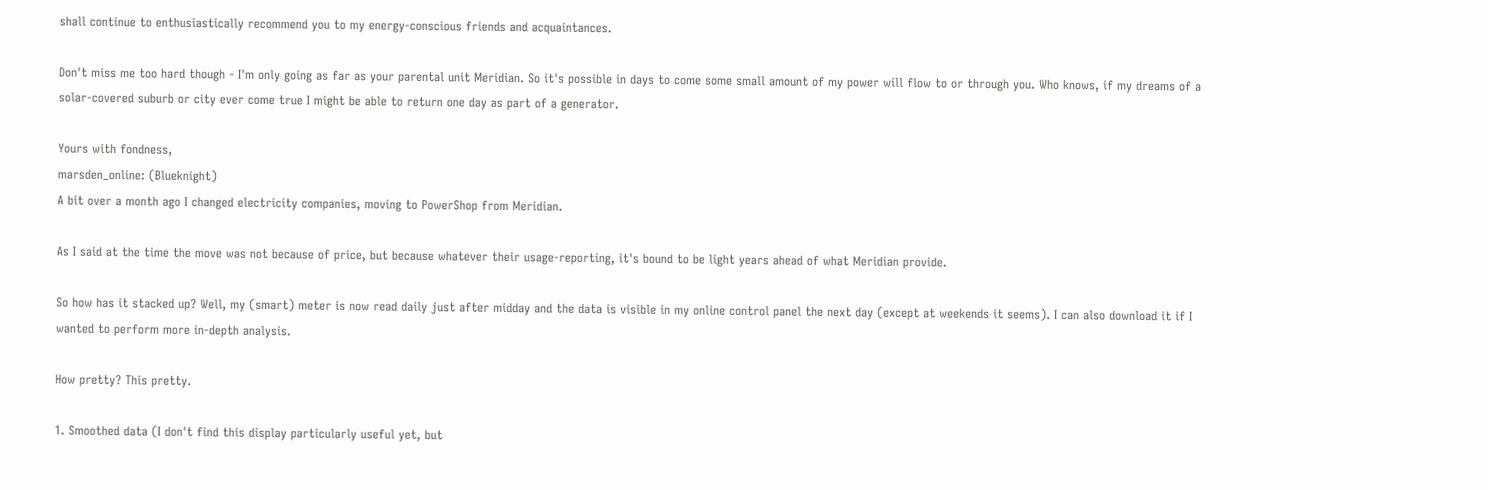shall continue to enthusiastically recommend you to my energy-conscious friends and acquaintances.

Don't miss me too hard though - I'm only going as far as your parental unit Meridian. So it's possible in days to come some small amount of my power will flow to or through you. Who knows, if my dreams of a solar-covered suburb or city ever come true I might be able to return one day as part of a generator.

Yours with fondness,
marsden_online: (Blueknight)
A bit over a month ago I changed electricity companies, moving to PowerShop from Meridian.

As I said at the time the move was not because of price, but because whatever their usage-reporting, it's bound to be light years ahead of what Meridian provide.

So how has it stacked up? Well, my (smart) meter is now read daily just after midday and the data is visible in my online control panel the next day (except at weekends it seems). I can also download it if I wanted to perform more in-depth analysis.

How pretty? This pretty.

1. Smoothed data (I don't find this display particularly useful yet, but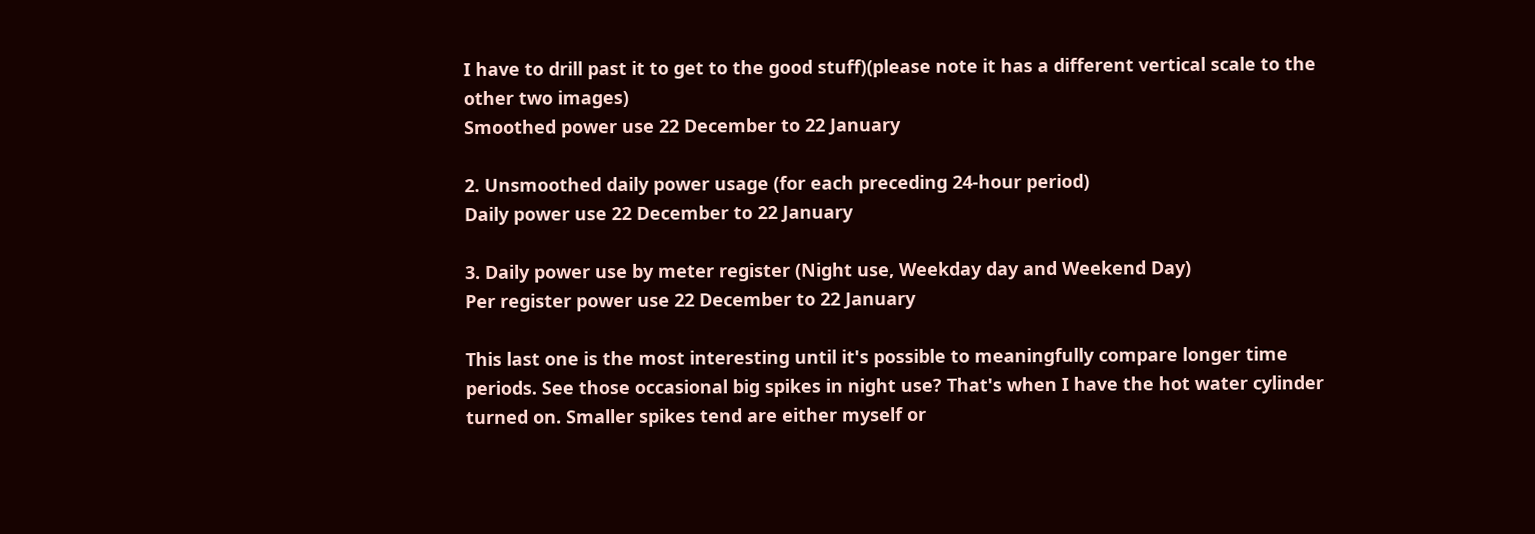I have to drill past it to get to the good stuff)(please note it has a different vertical scale to the other two images)
Smoothed power use 22 December to 22 January

2. Unsmoothed daily power usage (for each preceding 24-hour period)
Daily power use 22 December to 22 January

3. Daily power use by meter register (Night use, Weekday day and Weekend Day)
Per register power use 22 December to 22 January

This last one is the most interesting until it's possible to meaningfully compare longer time periods. See those occasional big spikes in night use? That's when I have the hot water cylinder turned on. Smaller spikes tend are either myself or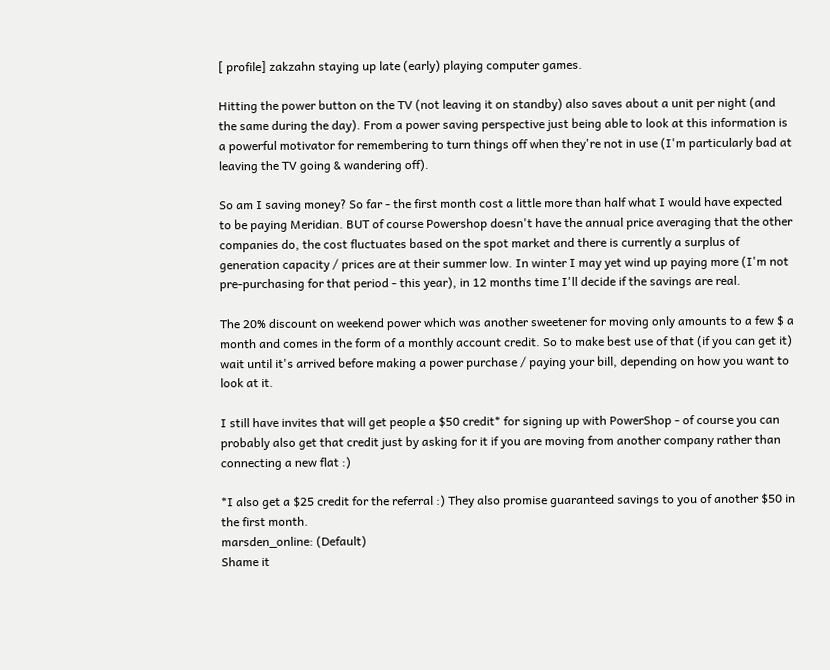[ profile] zakzahn staying up late (early) playing computer games.

Hitting the power button on the TV (not leaving it on standby) also saves about a unit per night (and the same during the day). From a power saving perspective just being able to look at this information is a powerful motivator for remembering to turn things off when they're not in use (I'm particularly bad at leaving the TV going & wandering off).

So am I saving money? So far - the first month cost a little more than half what I would have expected to be paying Meridian. BUT of course Powershop doesn't have the annual price averaging that the other companies do, the cost fluctuates based on the spot market and there is currently a surplus of generation capacity / prices are at their summer low. In winter I may yet wind up paying more (I'm not pre-purchasing for that period - this year), in 12 months time I'll decide if the savings are real.

The 20% discount on weekend power which was another sweetener for moving only amounts to a few $ a month and comes in the form of a monthly account credit. So to make best use of that (if you can get it) wait until it's arrived before making a power purchase / paying your bill, depending on how you want to look at it.

I still have invites that will get people a $50 credit* for signing up with PowerShop - of course you can probably also get that credit just by asking for it if you are moving from another company rather than connecting a new flat :)

*I also get a $25 credit for the referral :) They also promise guaranteed savings to you of another $50 in the first month.
marsden_online: (Default)
Shame it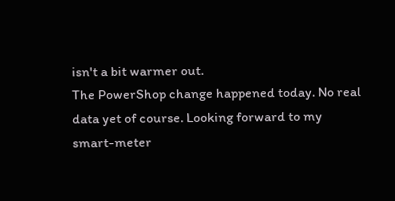isn't a bit warmer out.
The PowerShop change happened today. No real data yet of course. Looking forward to my smart-meter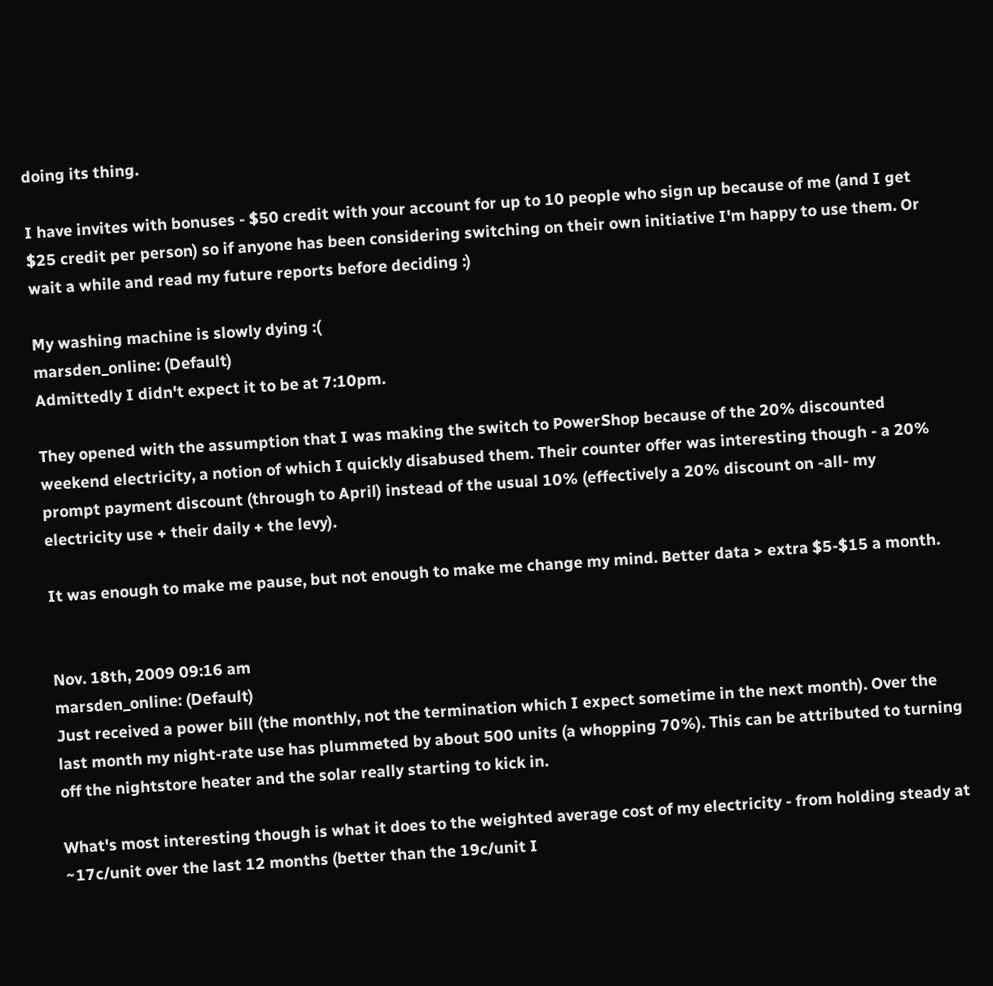doing its thing.

I have invites with bonuses - $50 credit with your account for up to 10 people who sign up because of me (and I get $25 credit per person) so if anyone has been considering switching on their own initiative I'm happy to use them. Or wait a while and read my future reports before deciding :)

My washing machine is slowly dying :(
marsden_online: (Default)
Admittedly I didn't expect it to be at 7:10pm.

They opened with the assumption that I was making the switch to PowerShop because of the 20% discounted weekend electricity, a notion of which I quickly disabused them. Their counter offer was interesting though - a 20% prompt payment discount (through to April) instead of the usual 10% (effectively a 20% discount on -all- my electricity use + their daily + the levy).

It was enough to make me pause, but not enough to make me change my mind. Better data > extra $5-$15 a month.


Nov. 18th, 2009 09:16 am
marsden_online: (Default)
Just received a power bill (the monthly, not the termination which I expect sometime in the next month). Over the last month my night-rate use has plummeted by about 500 units (a whopping 70%). This can be attributed to turning off the nightstore heater and the solar really starting to kick in.

What's most interesting though is what it does to the weighted average cost of my electricity - from holding steady at ~17c/unit over the last 12 months (better than the 19c/unit I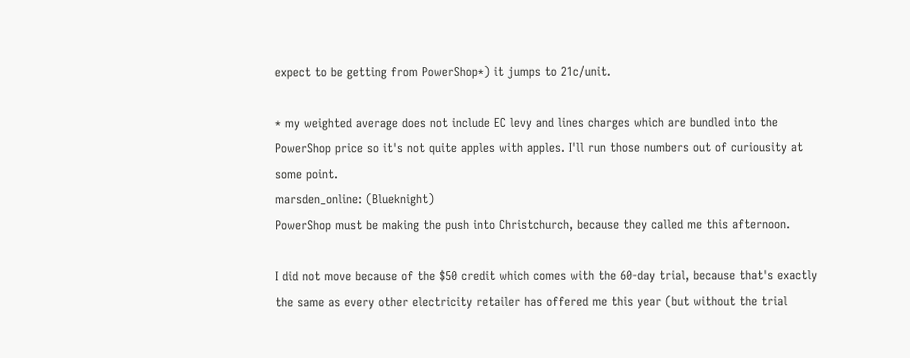expect to be getting from PowerShop*) it jumps to 21c/unit.

* my weighted average does not include EC levy and lines charges which are bundled into the PowerShop price so it's not quite apples with apples. I'll run those numbers out of curiousity at some point.
marsden_online: (Blueknight)
PowerShop must be making the push into Christchurch, because they called me this afternoon.

I did not move because of the $50 credit which comes with the 60-day trial, because that's exactly the same as every other electricity retailer has offered me this year (but without the trial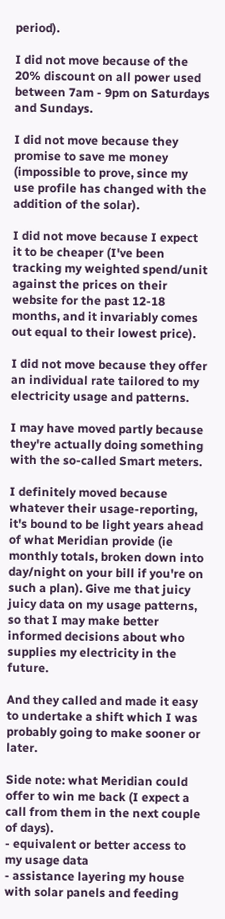period).

I did not move because of the 20% discount on all power used between 7am - 9pm on Saturdays and Sundays.

I did not move because they promise to save me money (impossible to prove, since my use profile has changed with the addition of the solar).

I did not move because I expect it to be cheaper (I've been tracking my weighted spend/unit against the prices on their website for the past 12-18 months, and it invariably comes out equal to their lowest price).

I did not move because they offer an individual rate tailored to my electricity usage and patterns.

I may have moved partly because they're actually doing something with the so-called Smart meters.

I definitely moved because whatever their usage-reporting, it's bound to be light years ahead of what Meridian provide (ie monthly totals, broken down into day/night on your bill if you're on such a plan). Give me that juicy juicy data on my usage patterns, so that I may make better informed decisions about who supplies my electricity in the future.

And they called and made it easy to undertake a shift which I was probably going to make sooner or later.

Side note: what Meridian could offer to win me back (I expect a call from them in the next couple of days).
- equivalent or better access to my usage data
- assistance layering my house with solar panels and feeding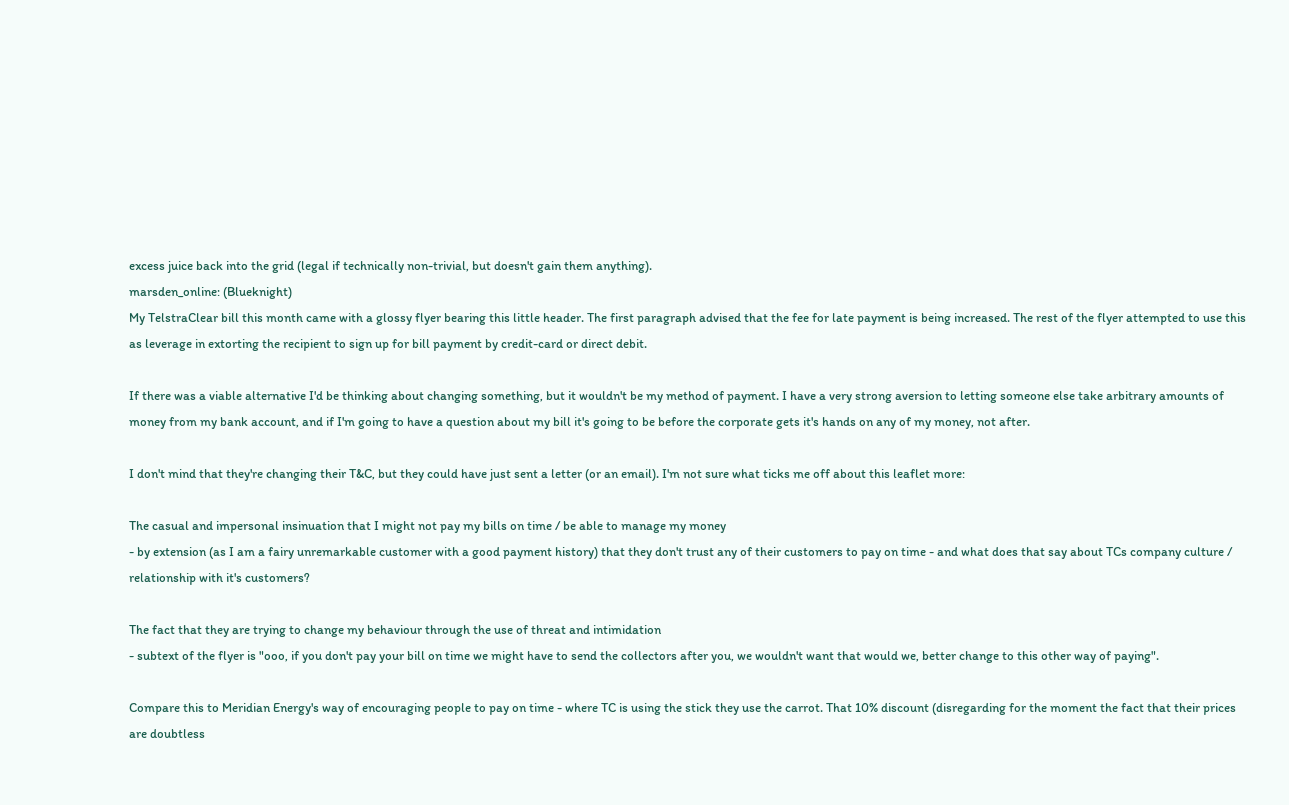excess juice back into the grid (legal if technically non-trivial, but doesn't gain them anything).
marsden_online: (Blueknight)
My TelstraClear bill this month came with a glossy flyer bearing this little header. The first paragraph advised that the fee for late payment is being increased. The rest of the flyer attempted to use this as leverage in extorting the recipient to sign up for bill payment by credit-card or direct debit.

If there was a viable alternative I'd be thinking about changing something, but it wouldn't be my method of payment. I have a very strong aversion to letting someone else take arbitrary amounts of money from my bank account, and if I'm going to have a question about my bill it's going to be before the corporate gets it's hands on any of my money, not after.

I don't mind that they're changing their T&C, but they could have just sent a letter (or an email). I'm not sure what ticks me off about this leaflet more:

The casual and impersonal insinuation that I might not pay my bills on time / be able to manage my money
- by extension (as I am a fairy unremarkable customer with a good payment history) that they don't trust any of their customers to pay on time - and what does that say about TCs company culture / relationship with it's customers?

The fact that they are trying to change my behaviour through the use of threat and intimidation
- subtext of the flyer is "ooo, if you don't pay your bill on time we might have to send the collectors after you, we wouldn't want that would we, better change to this other way of paying".

Compare this to Meridian Energy's way of encouraging people to pay on time - where TC is using the stick they use the carrot. That 10% discount (disregarding for the moment the fact that their prices are doubtless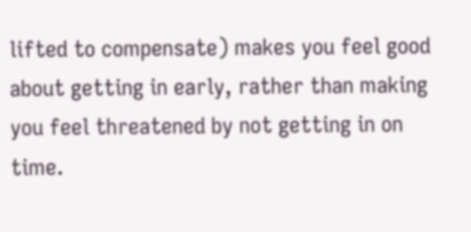lifted to compensate) makes you feel good about getting in early, rather than making you feel threatened by not getting in on time.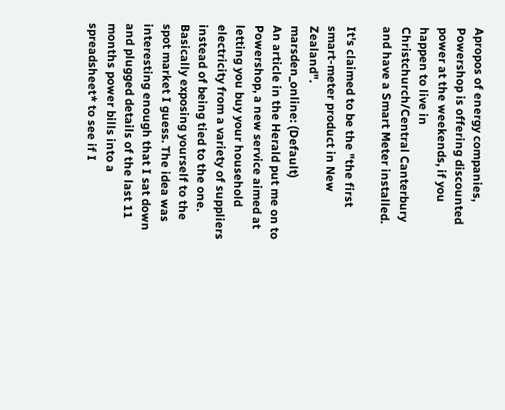Apropos of energy companies, Powershop is offering discounted power at the weekends, if you happen to live in Christchurch/Central Canterbury and have a Smart Meter installed.

It's claimed to be the "the first smart-meter product in New Zealand".
marsden_online: (Default)
An article in the Herald put me on to Powershop, a new service aimed at letting you buy your household electricity from a variety of suppliers instead of being tied to the one. Basically exposing yourself to the spot market I guess. The idea was interesting enough that I sat down and plugged details of the last 11 months power bills into a spreadsheet* to see if I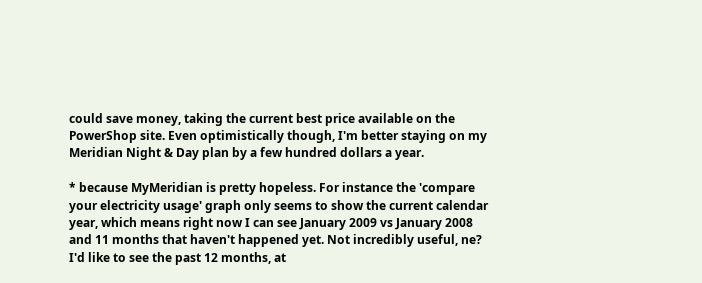could save money, taking the current best price available on the PowerShop site. Even optimistically though, I'm better staying on my Meridian Night & Day plan by a few hundred dollars a year.

* because MyMeridian is pretty hopeless. For instance the 'compare your electricity usage' graph only seems to show the current calendar year, which means right now I can see January 2009 vs January 2008 and 11 months that haven't happened yet. Not incredibly useful, ne? I'd like to see the past 12 months, at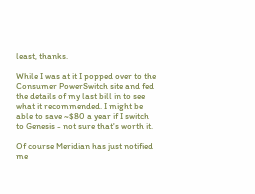least, thanks.

While I was at it I popped over to the Consumer PowerSwitch site and fed the details of my last bill in to see what it recommended. I might be able to save ~$80 a year if I switch to Genesis - not sure that's worth it.

Of course Meridian has just notified me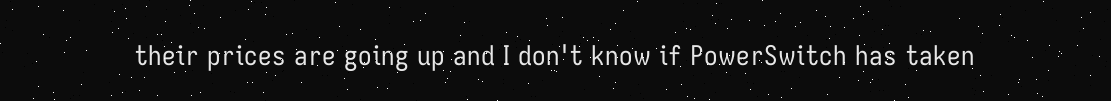their prices are going up and I don't know if PowerSwitch has taken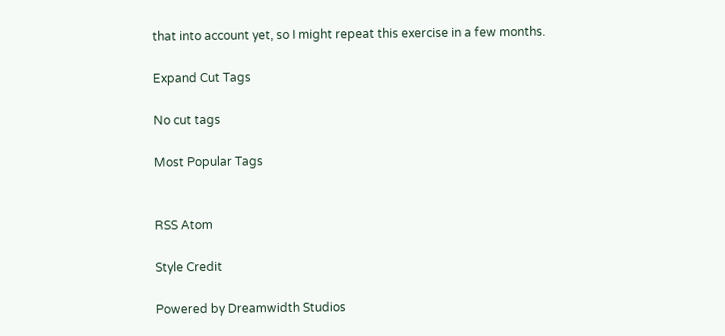that into account yet, so I might repeat this exercise in a few months.

Expand Cut Tags

No cut tags

Most Popular Tags


RSS Atom

Style Credit

Powered by Dreamwidth Studios